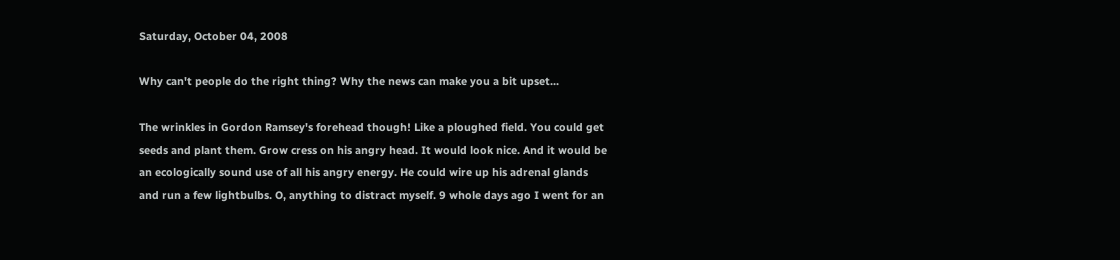Saturday, October 04, 2008

Why can't people do the right thing? Why the news can make you a bit upset...

The wrinkles in Gordon Ramsey's forehead though! Like a ploughed field. You could get seeds and plant them. Grow cress on his angry head. It would look nice. And it would be an ecologically sound use of all his angry energy. He could wire up his adrenal glands and run a few lightbulbs. O, anything to distract myself. 9 whole days ago I went for an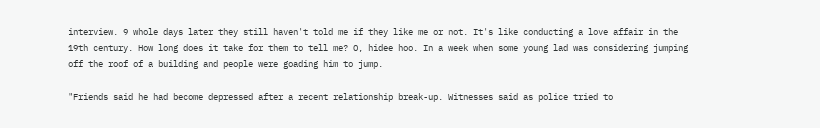interview. 9 whole days later they still haven't told me if they like me or not. It's like conducting a love affair in the 19th century. How long does it take for them to tell me? O, hidee hoo. In a week when some young lad was considering jumping off the roof of a building and people were goading him to jump.

"Friends said he had become depressed after a recent relationship break-up. Witnesses said as police tried to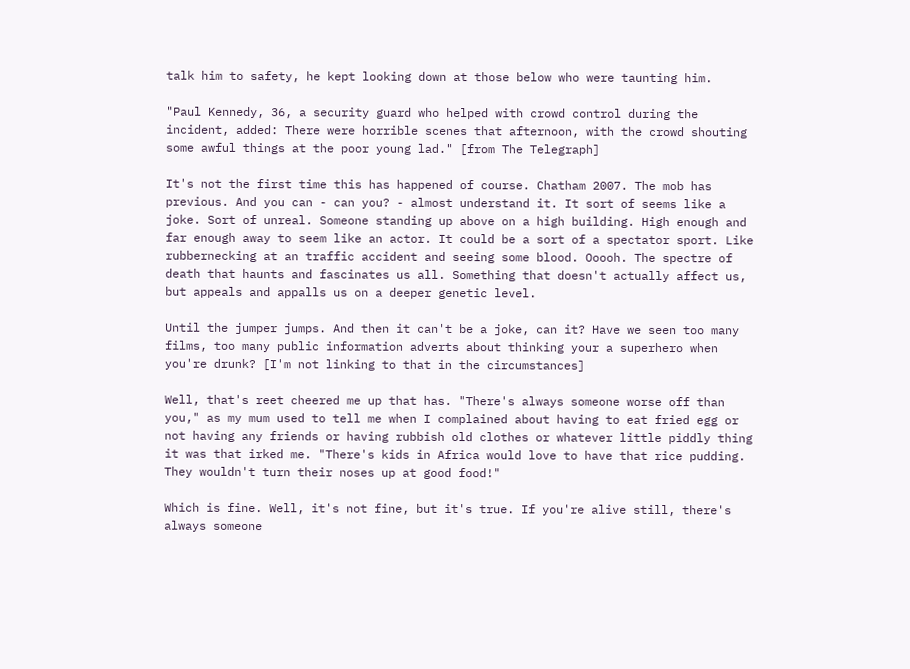talk him to safety, he kept looking down at those below who were taunting him.

"Paul Kennedy, 36, a security guard who helped with crowd control during the incident, added: There were horrible scenes that afternoon, with the crowd shouting some awful things at the poor young lad." [from The Telegraph]

It's not the first time this has happened of course. Chatham 2007. The mob has previous. And you can - can you? - almost understand it. It sort of seems like a joke. Sort of unreal. Someone standing up above on a high building. High enough and far enough away to seem like an actor. It could be a sort of a spectator sport. Like rubbernecking at an traffic accident and seeing some blood. Ooooh. The spectre of death that haunts and fascinates us all. Something that doesn't actually affect us, but appeals and appalls us on a deeper genetic level.

Until the jumper jumps. And then it can't be a joke, can it? Have we seen too many films, too many public information adverts about thinking your a superhero when you're drunk? [I'm not linking to that in the circumstances]

Well, that's reet cheered me up that has. "There's always someone worse off than you," as my mum used to tell me when I complained about having to eat fried egg or not having any friends or having rubbish old clothes or whatever little piddly thing it was that irked me. "There's kids in Africa would love to have that rice pudding. They wouldn't turn their noses up at good food!"

Which is fine. Well, it's not fine, but it's true. If you're alive still, there's always someone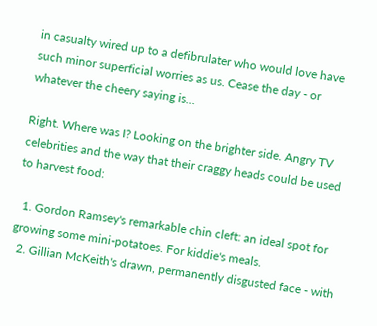in casualty wired up to a defibrulater who would love have such minor superficial worries as us. Cease the day - or whatever the cheery saying is...

Right. Where was I? Looking on the brighter side. Angry TV celebrities and the way that their craggy heads could be used to harvest food:

  1. Gordon Ramsey's remarkable chin cleft: an ideal spot for growing some mini-potatoes. For kiddie's meals.
  2. Gillian McKeith's drawn, permanently disgusted face - with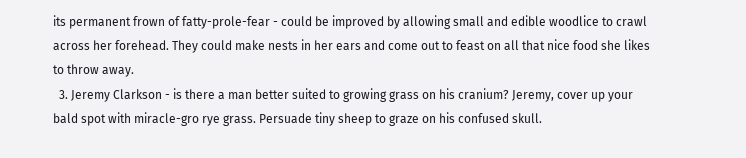its permanent frown of fatty-prole-fear - could be improved by allowing small and edible woodlice to crawl across her forehead. They could make nests in her ears and come out to feast on all that nice food she likes to throw away.
  3. Jeremy Clarkson - is there a man better suited to growing grass on his cranium? Jeremy, cover up your bald spot with miracle-gro rye grass. Persuade tiny sheep to graze on his confused skull.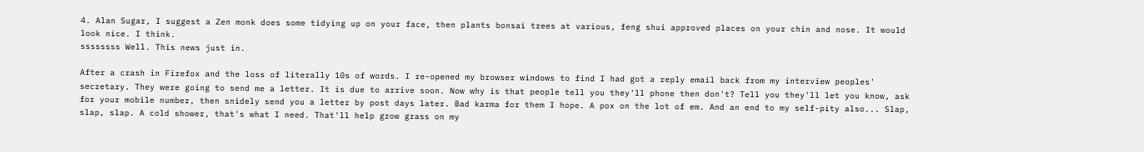4. Alan Sugar, I suggest a Zen monk does some tidying up on your face, then plants bonsai trees at various, feng shui approved places on your chin and nose. It would look nice. I think.
ssssssss Well. This news just in.

After a crash in Firefox and the loss of literally 10s of words. I re-opened my browser windows to find I had got a reply email back from my interview peoples' secretary. They were going to send me a letter. It is due to arrive soon. Now why is that people tell you they'll phone then don't? Tell you they'll let you know, ask for your mobile number, then snidely send you a letter by post days later. Bad karma for them I hope. A pox on the lot of em. And an end to my self-pity also... Slap, slap, slap. A cold shower, that's what I need. That'll help grow grass on my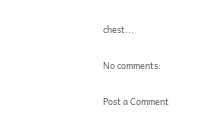chest...

No comments:

Post a Comment